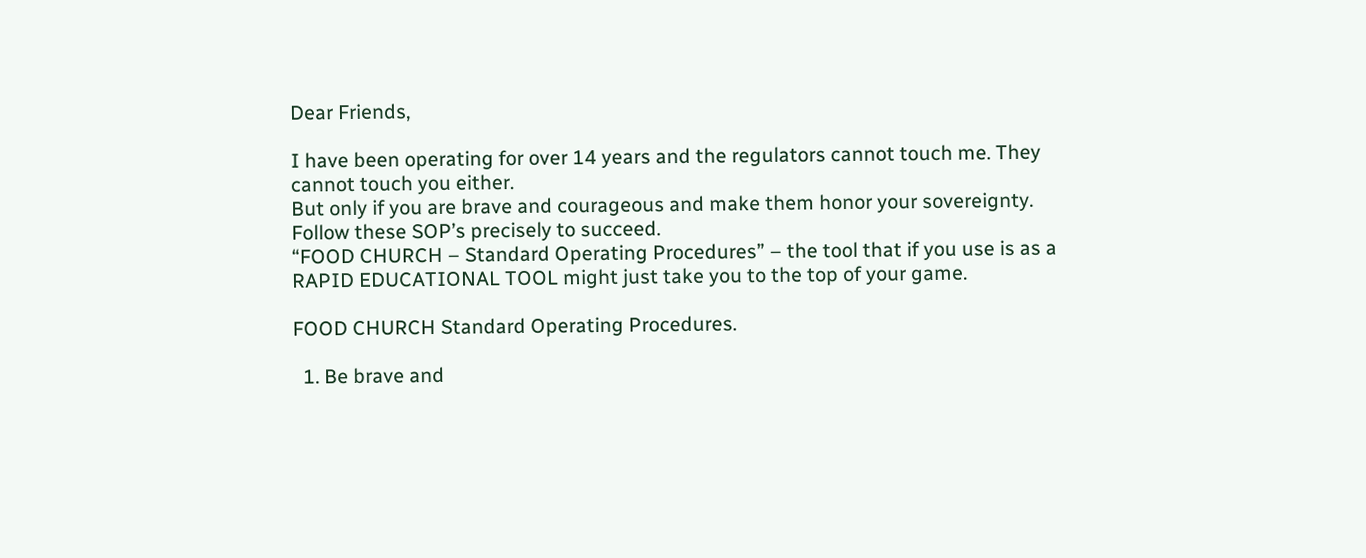Dear Friends,

I have been operating for over 14 years and the regulators cannot touch me. They cannot touch you either.
But only if you are brave and courageous and make them honor your sovereignty. Follow these SOP’s precisely to succeed.
“FOOD CHURCH – Standard Operating Procedures” – the tool that if you use is as a RAPID EDUCATIONAL TOOL might just take you to the top of your game.

FOOD CHURCH Standard Operating Procedures.

  1. Be brave and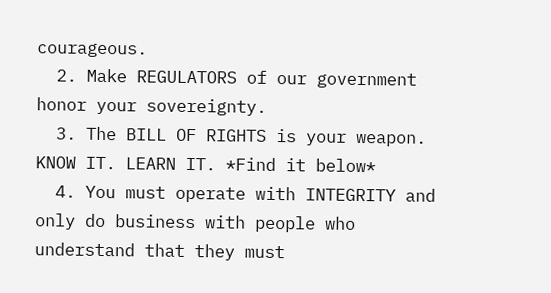courageous.
  2. Make REGULATORS of our government honor your sovereignty.
  3. The BILL OF RIGHTS is your weapon. KNOW IT. LEARN IT. *Find it below*
  4. You must operate with INTEGRITY and only do business with people who understand that they must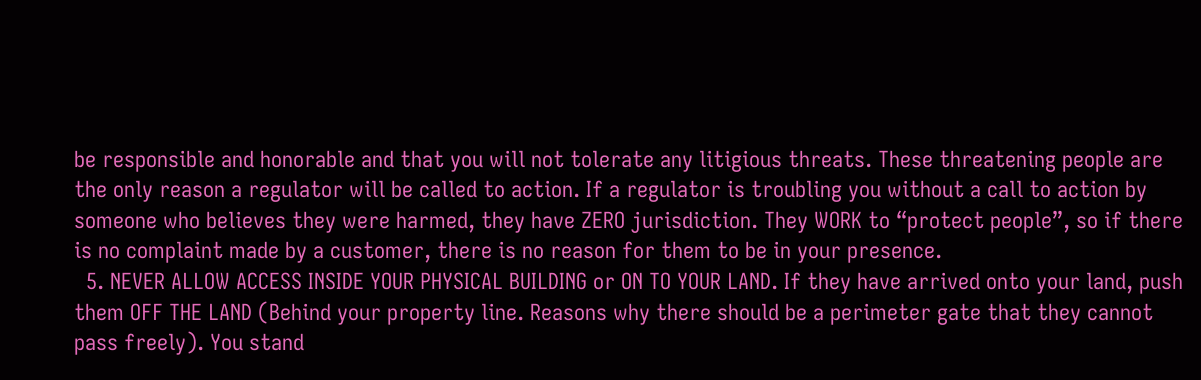be responsible and honorable and that you will not tolerate any litigious threats. These threatening people are the only reason a regulator will be called to action. If a regulator is troubling you without a call to action by someone who believes they were harmed, they have ZERO jurisdiction. They WORK to “protect people”, so if there is no complaint made by a customer, there is no reason for them to be in your presence.
  5. NEVER ALLOW ACCESS INSIDE YOUR PHYSICAL BUILDING or ON TO YOUR LAND. If they have arrived onto your land, push them OFF THE LAND (Behind your property line. Reasons why there should be a perimeter gate that they cannot pass freely). You stand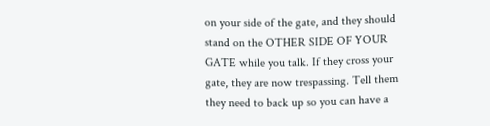on your side of the gate, and they should stand on the OTHER SIDE OF YOUR GATE while you talk. If they cross your gate, they are now trespassing. Tell them they need to back up so you can have a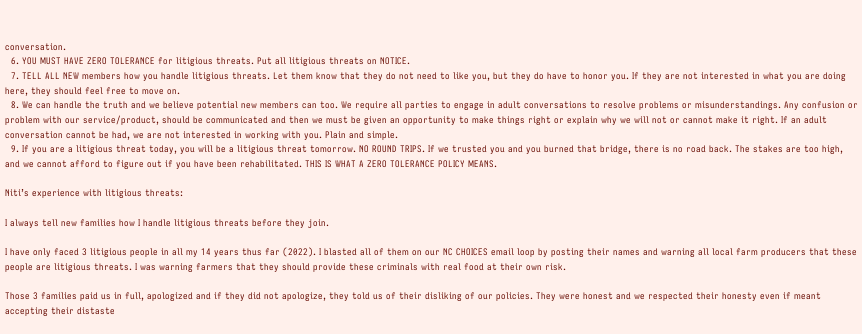conversation.
  6. YOU MUST HAVE ZERO TOLERANCE for litigious threats. Put all litigious threats on NOTICE.
  7. TELL ALL NEW members how you handle litigious threats. Let them know that they do not need to like you, but they do have to honor you. If they are not interested in what you are doing here, they should feel free to move on.
  8. We can handle the truth and we believe potential new members can too. We require all parties to engage in adult conversations to resolve problems or misunderstandings. Any confusion or problem with our service/product, should be communicated and then we must be given an opportunity to make things right or explain why we will not or cannot make it right. If an adult conversation cannot be had, we are not interested in working with you. Plain and simple.
  9. If you are a litigious threat today, you will be a litigious threat tomorrow. NO ROUND TRIPS. If we trusted you and you burned that bridge, there is no road back. The stakes are too high, and we cannot afford to figure out if you have been rehabilitated. THIS IS WHAT A ZERO TOLERANCE POLICY MEANS.

Niti’s experience with litigious threats:

I always tell new families how I handle litigious threats before they join.

I have only faced 3 litigious people in all my 14 years thus far (2022). I blasted all of them on our NC CHOICES email loop by posting their names and warning all local farm producers that these people are litigious threats. I was warning farmers that they should provide these criminals with real food at their own risk.

Those 3 families paid us in full, apologized and if they did not apologize, they told us of their disliking of our policies. They were honest and we respected their honesty even if meant accepting their distaste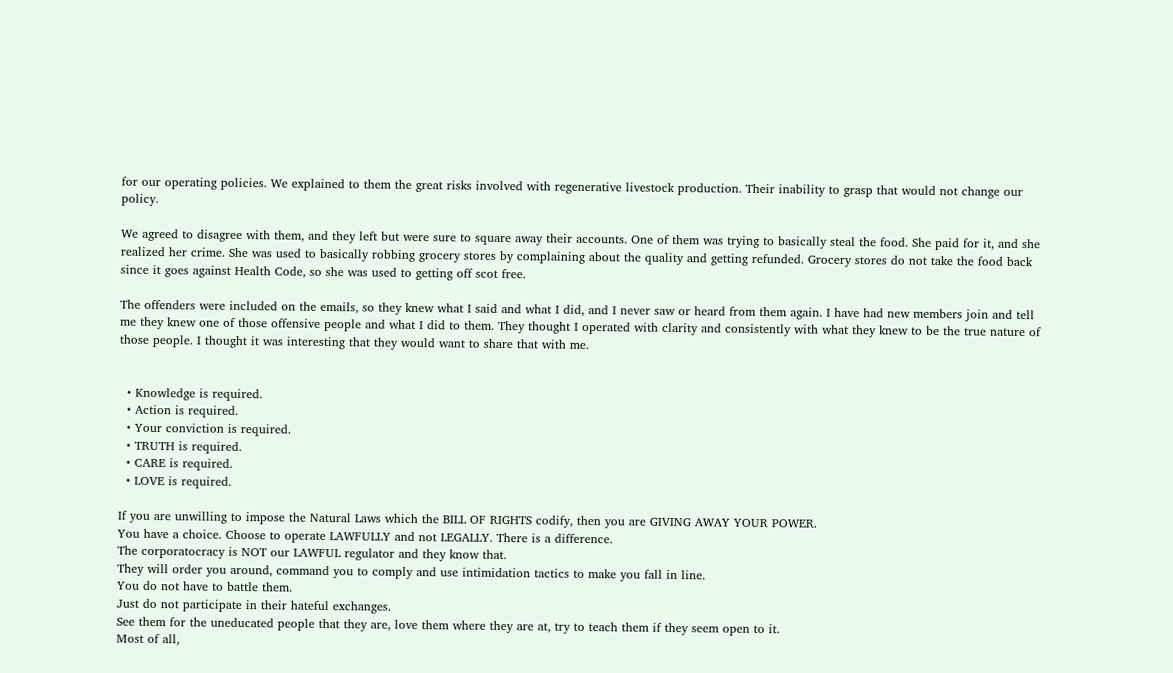for our operating policies. We explained to them the great risks involved with regenerative livestock production. Their inability to grasp that would not change our policy.

We agreed to disagree with them, and they left but were sure to square away their accounts. One of them was trying to basically steal the food. She paid for it, and she realized her crime. She was used to basically robbing grocery stores by complaining about the quality and getting refunded. Grocery stores do not take the food back since it goes against Health Code, so she was used to getting off scot free.

The offenders were included on the emails, so they knew what I said and what I did, and I never saw or heard from them again. I have had new members join and tell me they knew one of those offensive people and what I did to them. They thought I operated with clarity and consistently with what they knew to be the true nature of those people. I thought it was interesting that they would want to share that with me.


  • Knowledge is required.
  • Action is required.
  • Your conviction is required.
  • TRUTH is required.
  • CARE is required.
  • LOVE is required.

If you are unwilling to impose the Natural Laws which the BILL OF RIGHTS codify, then you are GIVING AWAY YOUR POWER.
You have a choice. Choose to operate LAWFULLY and not LEGALLY. There is a difference.
The corporatocracy is NOT our LAWFUL regulator and they know that.
They will order you around, command you to comply and use intimidation tactics to make you fall in line.
You do not have to battle them.
Just do not participate in their hateful exchanges.
See them for the uneducated people that they are, love them where they are at, try to teach them if they seem open to it.
Most of all,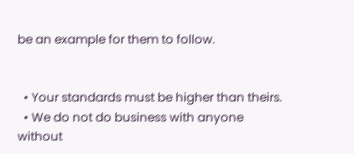be an example for them to follow.


  • Your standards must be higher than theirs.
  • We do not do business with anyone without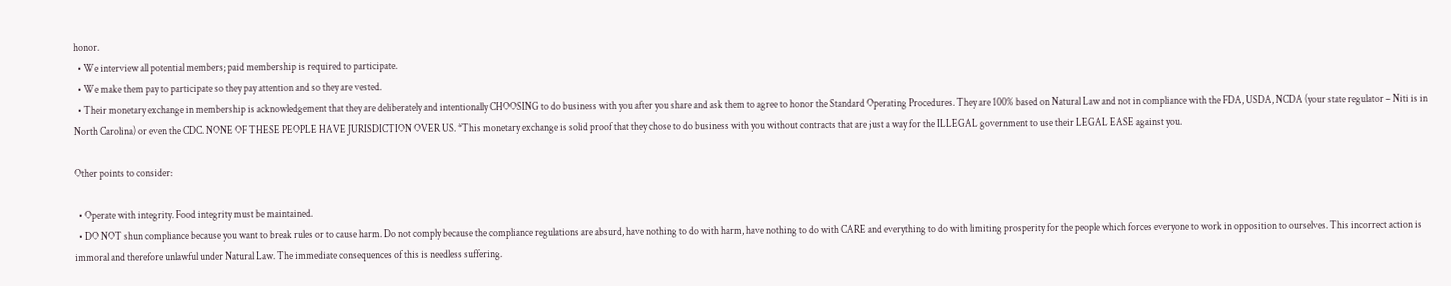honor.
  • We interview all potential members; paid membership is required to participate.
  • We make them pay to participate so they pay attention and so they are vested.
  • Their monetary exchange in membership is acknowledgement that they are deliberately and intentionally CHOOSING to do business with you after you share and ask them to agree to honor the Standard Operating Procedures. They are 100% based on Natural Law and not in compliance with the FDA, USDA, NCDA (your state regulator – Niti is in North Carolina) or even the CDC. NONE OF THESE PEOPLE HAVE JURISDICTION OVER US. *This monetary exchange is solid proof that they chose to do business with you without contracts that are just a way for the ILLEGAL government to use their LEGAL EASE against you.

Other points to consider:

  • Operate with integrity. Food integrity must be maintained.
  • DO NOT shun compliance because you want to break rules or to cause harm. Do not comply because the compliance regulations are absurd, have nothing to do with harm, have nothing to do with CARE and everything to do with limiting prosperity for the people which forces everyone to work in opposition to ourselves. This incorrect action is immoral and therefore unlawful under Natural Law. The immediate consequences of this is needless suffering.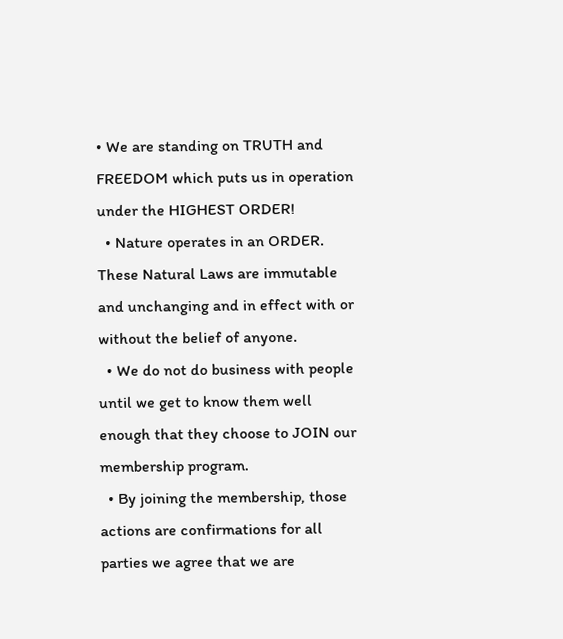• We are standing on TRUTH and FREEDOM which puts us in operation under the HIGHEST ORDER!
  • Nature operates in an ORDER. These Natural Laws are immutable and unchanging and in effect with or without the belief of anyone.
  • We do not do business with people until we get to know them well enough that they choose to JOIN our membership program.
  • By joining the membership, those actions are confirmations for all parties we agree that we are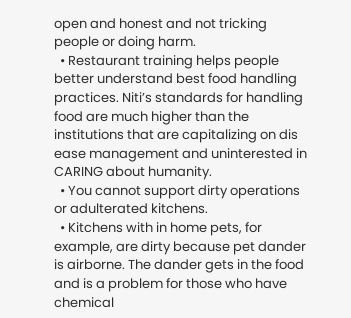open and honest and not tricking people or doing harm.
  • Restaurant training helps people better understand best food handling practices. Niti’s standards for handling food are much higher than the institutions that are capitalizing on dis ease management and uninterested in CARING about humanity.
  • You cannot support dirty operations or adulterated kitchens.
  • Kitchens with in home pets, for example, are dirty because pet dander is airborne. The dander gets in the food and is a problem for those who have chemical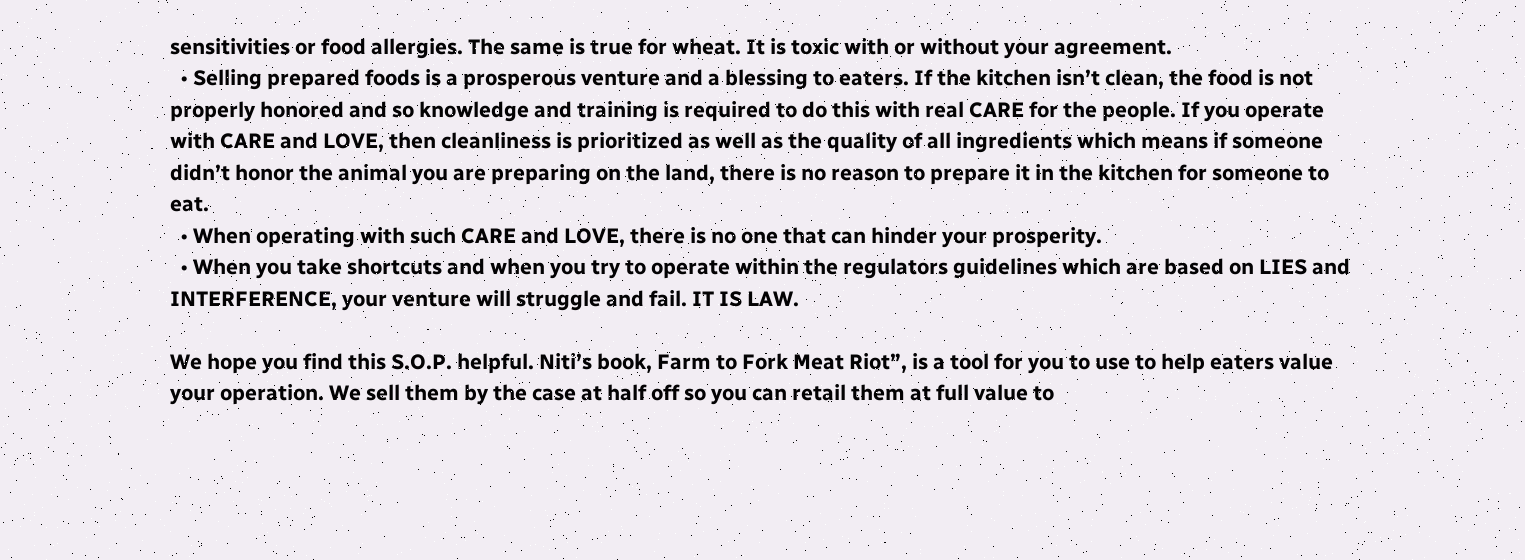sensitivities or food allergies. The same is true for wheat. It is toxic with or without your agreement.
  • Selling prepared foods is a prosperous venture and a blessing to eaters. If the kitchen isn’t clean, the food is not properly honored and so knowledge and training is required to do this with real CARE for the people. If you operate with CARE and LOVE, then cleanliness is prioritized as well as the quality of all ingredients which means if someone didn’t honor the animal you are preparing on the land, there is no reason to prepare it in the kitchen for someone to eat.
  • When operating with such CARE and LOVE, there is no one that can hinder your prosperity.
  • When you take shortcuts and when you try to operate within the regulators guidelines which are based on LIES and INTERFERENCE, your venture will struggle and fail. IT IS LAW.

We hope you find this S.O.P. helpful. Niti’s book, Farm to Fork Meat Riot”, is a tool for you to use to help eaters value your operation. We sell them by the case at half off so you can retail them at full value to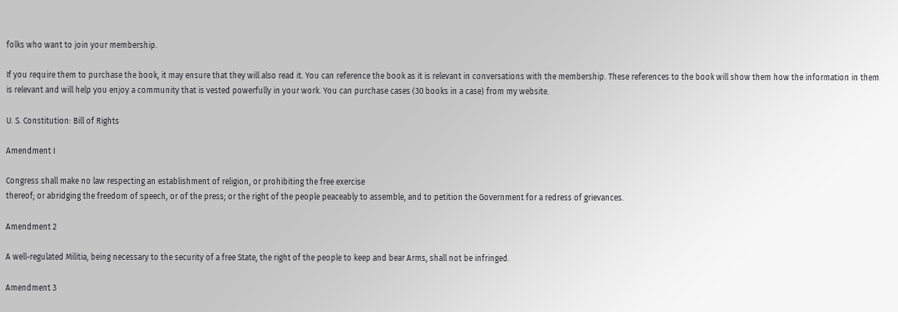folks who want to join your membership.

If you require them to purchase the book, it may ensure that they will also read it. You can reference the book as it is relevant in conversations with the membership. These references to the book will show them how the information in them is relevant and will help you enjoy a community that is vested powerfully in your work. You can purchase cases (30 books in a case) from my website.

U. S. Constitution: Bill of Rights

Amendment I

Congress shall make no law respecting an establishment of religion, or prohibiting the free exercise
thereof; or abridging the freedom of speech, or of the press; or the right of the people peaceably to assemble, and to petition the Government for a redress of grievances.

Amendment 2

A well-regulated Militia, being necessary to the security of a free State, the right of the people to keep and bear Arms, shall not be infringed.

Amendment 3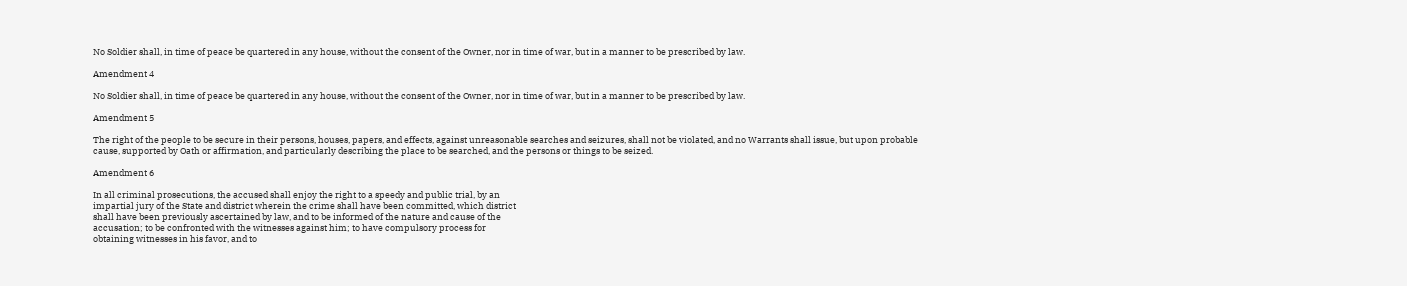No Soldier shall, in time of peace be quartered in any house, without the consent of the Owner, nor in time of war, but in a manner to be prescribed by law.

Amendment 4

No Soldier shall, in time of peace be quartered in any house, without the consent of the Owner, nor in time of war, but in a manner to be prescribed by law.

Amendment 5

The right of the people to be secure in their persons, houses, papers, and effects, against unreasonable searches and seizures, shall not be violated, and no Warrants shall issue, but upon probable cause, supported by Oath or affirmation, and particularly describing the place to be searched, and the persons or things to be seized.

Amendment 6

In all criminal prosecutions, the accused shall enjoy the right to a speedy and public trial, by an
impartial jury of the State and district wherein the crime shall have been committed, which district
shall have been previously ascertained by law, and to be informed of the nature and cause of the
accusation; to be confronted with the witnesses against him; to have compulsory process for
obtaining witnesses in his favor, and to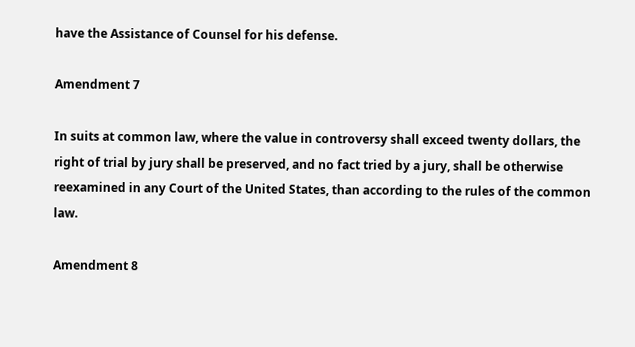have the Assistance of Counsel for his defense.

Amendment 7

In suits at common law, where the value in controversy shall exceed twenty dollars, the right of trial by jury shall be preserved, and no fact tried by a jury, shall be otherwise reexamined in any Court of the United States, than according to the rules of the common law.

Amendment 8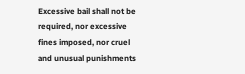Excessive bail shall not be required, nor excessive fines imposed, nor cruel and unusual punishments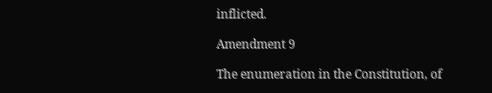inflicted.

Amendment 9

The enumeration in the Constitution, of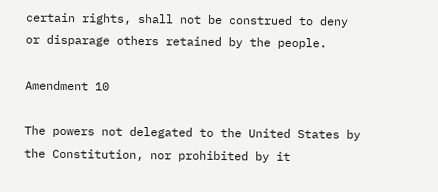certain rights, shall not be construed to deny or disparage others retained by the people.

Amendment 10

The powers not delegated to the United States by the Constitution, nor prohibited by it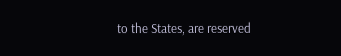to the States, are reserved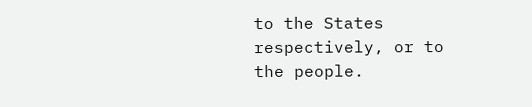to the States respectively, or to the people.